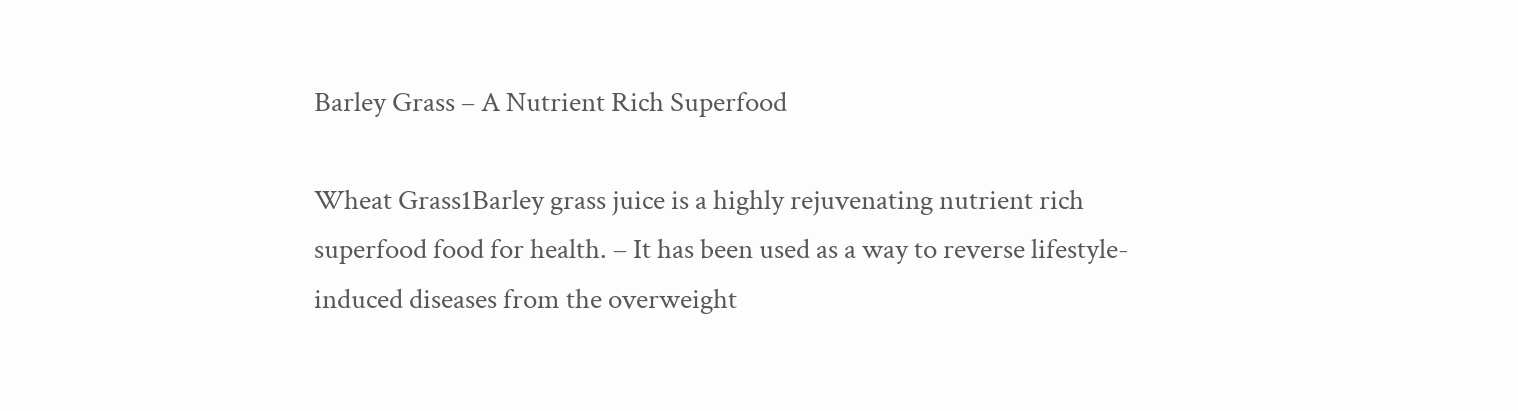Barley Grass – A Nutrient Rich Superfood

Wheat Grass1Barley grass juice is a highly rejuvenating nutrient rich superfood food for health. – It has been used as a way to reverse lifestyle-induced diseases from the overweight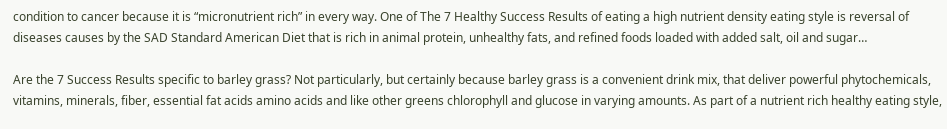condition to cancer because it is “micronutrient rich” in every way. One of The 7 Healthy Success Results of eating a high nutrient density eating style is reversal of diseases causes by the SAD Standard American Diet that is rich in animal protein, unhealthy fats, and refined foods loaded with added salt, oil and sugar…

Are the 7 Success Results specific to barley grass? Not particularly, but certainly because barley grass is a convenient drink mix, that deliver powerful phytochemicals, vitamins, minerals, fiber, essential fat acids amino acids and like other greens chlorophyll and glucose in varying amounts. As part of a nutrient rich healthy eating style,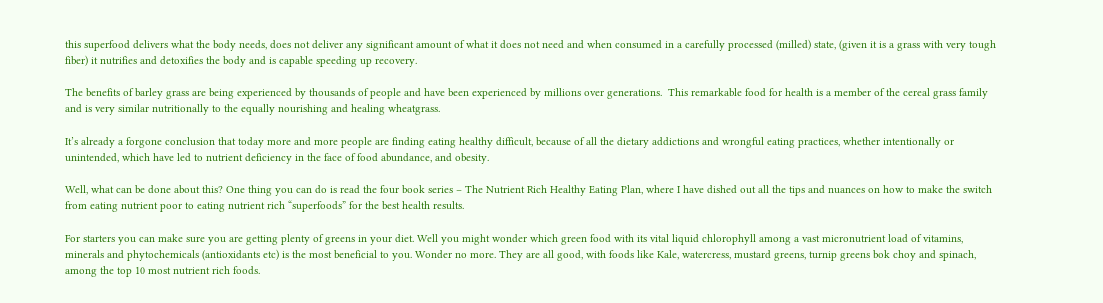this superfood delivers what the body needs, does not deliver any significant amount of what it does not need and when consumed in a carefully processed (milled) state, (given it is a grass with very tough fiber) it nutrifies and detoxifies the body and is capable speeding up recovery.

The benefits of barley grass are being experienced by thousands of people and have been experienced by millions over generations.  This remarkable food for health is a member of the cereal grass family and is very similar nutritionally to the equally nourishing and healing wheatgrass.

It’s already a forgone conclusion that today more and more people are finding eating healthy difficult, because of all the dietary addictions and wrongful eating practices, whether intentionally or unintended, which have led to nutrient deficiency in the face of food abundance, and obesity.

Well, what can be done about this? One thing you can do is read the four book series – The Nutrient Rich Healthy Eating Plan, where I have dished out all the tips and nuances on how to make the switch from eating nutrient poor to eating nutrient rich “superfoods” for the best health results.

For starters you can make sure you are getting plenty of greens in your diet. Well you might wonder which green food with its vital liquid chlorophyll among a vast micronutrient load of vitamins, minerals and phytochemicals (antioxidants etc) is the most beneficial to you. Wonder no more. They are all good, with foods like Kale, watercress, mustard greens, turnip greens bok choy and spinach, among the top 10 most nutrient rich foods.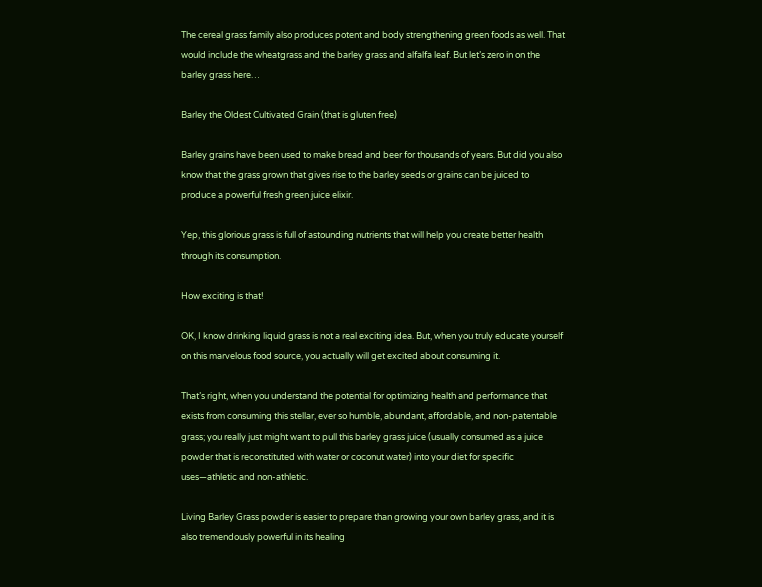The cereal grass family also produces potent and body strengthening green foods as well. That would include the wheatgrass and the barley grass and alfalfa leaf. But let’s zero in on the barley grass here…

Barley the Oldest Cultivated Grain (that is gluten free)

Barley grains have been used to make bread and beer for thousands of years. But did you also know that the grass grown that gives rise to the barley seeds or grains can be juiced to produce a powerful fresh green juice elixir.

Yep, this glorious grass is full of astounding nutrients that will help you create better health through its consumption.

How exciting is that!

OK, I know drinking liquid grass is not a real exciting idea. But, when you truly educate yourself on this marvelous food source, you actually will get excited about consuming it.

That’s right, when you understand the potential for optimizing health and performance that exists from consuming this stellar, ever so humble, abundant, affordable, and non-patentable grass; you really just might want to pull this barley grass juice (usually consumed as a juice powder that is reconstituted with water or coconut water) into your diet for specific uses—athletic and non-athletic.

Living Barley Grass powder is easier to prepare than growing your own barley grass, and it is also tremendously powerful in its healing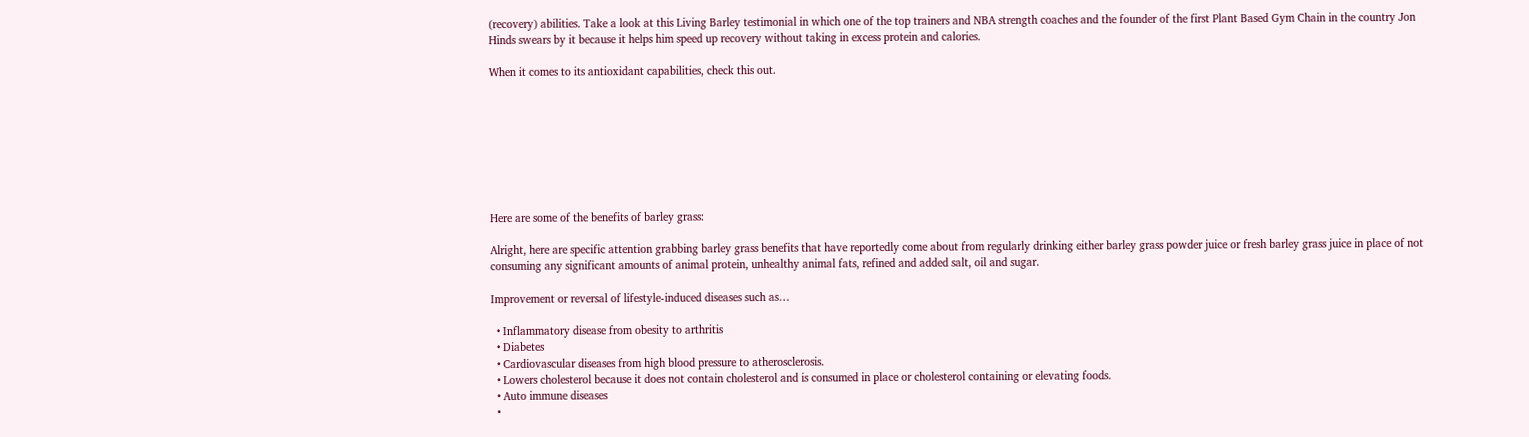(recovery) abilities. Take a look at this Living Barley testimonial in which one of the top trainers and NBA strength coaches and the founder of the first Plant Based Gym Chain in the country Jon Hinds swears by it because it helps him speed up recovery without taking in excess protein and calories.

When it comes to its antioxidant capabilities, check this out.








Here are some of the benefits of barley grass:

Alright, here are specific attention grabbing barley grass benefits that have reportedly come about from regularly drinking either barley grass powder juice or fresh barley grass juice in place of not consuming any significant amounts of animal protein, unhealthy animal fats, refined and added salt, oil and sugar.

Improvement or reversal of lifestyle-induced diseases such as…

  • Inflammatory disease from obesity to arthritis
  • Diabetes
  • Cardiovascular diseases from high blood pressure to atherosclerosis.
  • Lowers cholesterol because it does not contain cholesterol and is consumed in place or cholesterol containing or elevating foods.
  • Auto immune diseases
  •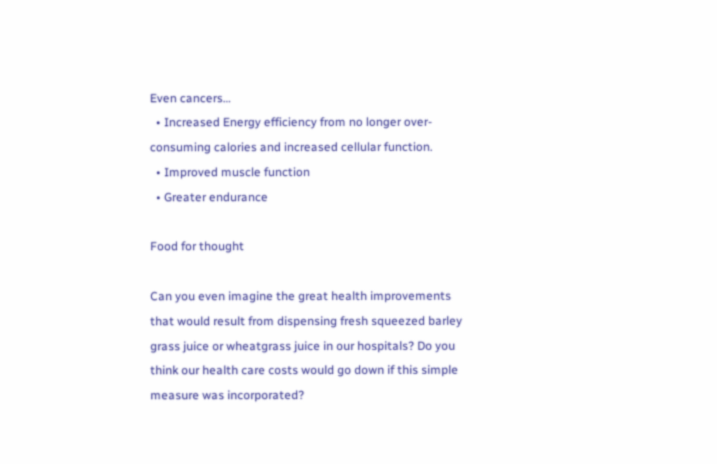Even cancers…
  • Increased Energy efficiency from no longer over-consuming calories and increased cellular function.
  • Improved muscle function
  • Greater endurance

Food for thought

Can you even imagine the great health improvements that would result from dispensing fresh squeezed barley grass juice or wheatgrass juice in our hospitals? Do you think our health care costs would go down if this simple measure was incorporated?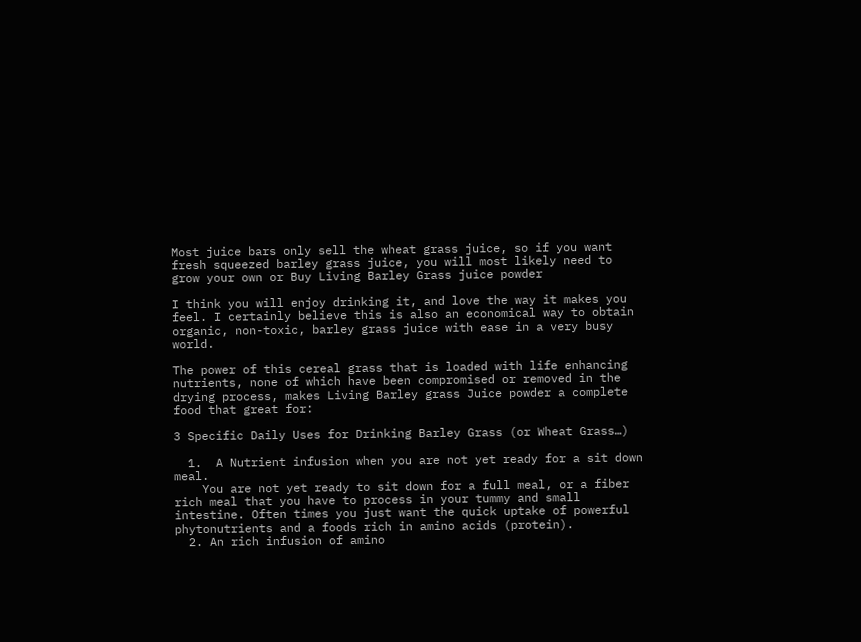Most juice bars only sell the wheat grass juice, so if you want fresh squeezed barley grass juice, you will most likely need to grow your own or Buy Living Barley Grass juice powder

I think you will enjoy drinking it, and love the way it makes you feel. I certainly believe this is also an economical way to obtain organic, non-toxic, barley grass juice with ease in a very busy world.

The power of this cereal grass that is loaded with life enhancing nutrients, none of which have been compromised or removed in the drying process, makes Living Barley grass Juice powder a complete food that great for:

3 Specific Daily Uses for Drinking Barley Grass (or Wheat Grass…)

  1.  A Nutrient infusion when you are not yet ready for a sit down meal.
    You are not yet ready to sit down for a full meal, or a fiber rich meal that you have to process in your tummy and small intestine. Often times you just want the quick uptake of powerful phytonutrients and a foods rich in amino acids (protein).
  2. An rich infusion of amino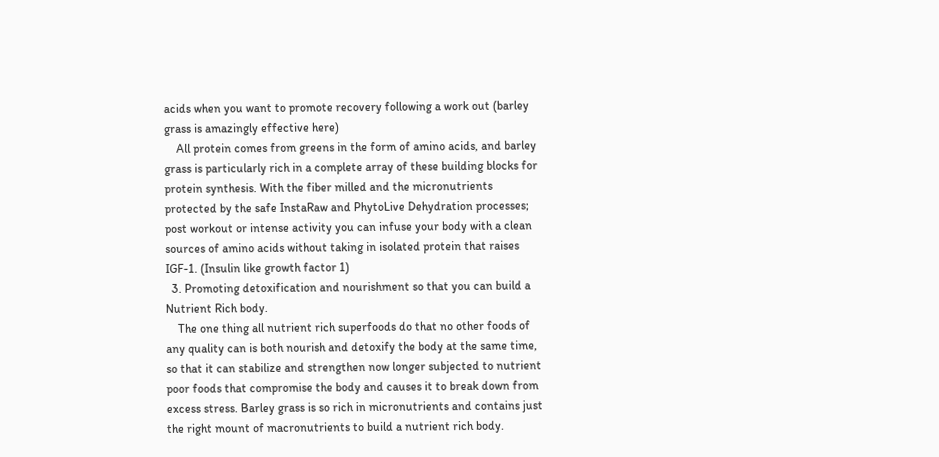acids when you want to promote recovery following a work out (barley grass is amazingly effective here)
    All protein comes from greens in the form of amino acids, and barley grass is particularly rich in a complete array of these building blocks for protein synthesis. With the fiber milled and the micronutrients protected by the safe InstaRaw and PhytoLive Dehydration processes; post workout or intense activity you can infuse your body with a clean sources of amino acids without taking in isolated protein that raises IGF-1. (Insulin like growth factor 1)
  3. Promoting detoxification and nourishment so that you can build a Nutrient Rich body.
    The one thing all nutrient rich superfoods do that no other foods of any quality can is both nourish and detoxify the body at the same time, so that it can stabilize and strengthen now longer subjected to nutrient poor foods that compromise the body and causes it to break down from excess stress. Barley grass is so rich in micronutrients and contains just the right mount of macronutrients to build a nutrient rich body.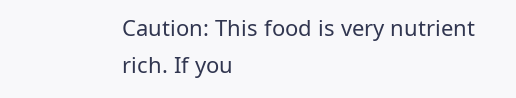Caution: This food is very nutrient rich. If you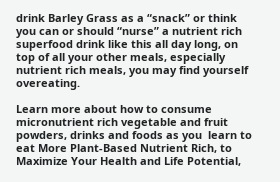drink Barley Grass as a “snack” or think you can or should “nurse” a nutrient rich superfood drink like this all day long, on top of all your other meals, especially nutrient rich meals, you may find yourself overeating.

Learn more about how to consume micronutrient rich vegetable and fruit powders, drinks and foods as you  learn to eat More Plant-Based Nutrient Rich, to Maximize Your Health and Life Potential,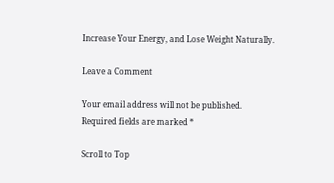Increase Your Energy, and Lose Weight Naturally.

Leave a Comment

Your email address will not be published. Required fields are marked *

Scroll to Top